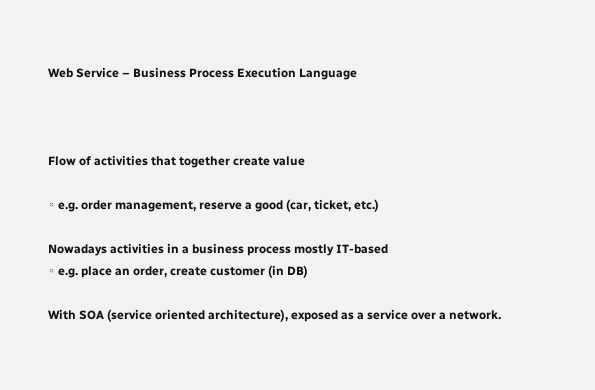Web Service – Business Process Execution Language



Flow of activities that together create value

◦ e.g. order management, reserve a good (car, ticket, etc.)

Nowadays activities in a business process mostly IT-based
◦ e.g. place an order, create customer (in DB)

With SOA (service oriented architecture), exposed as a service over a network.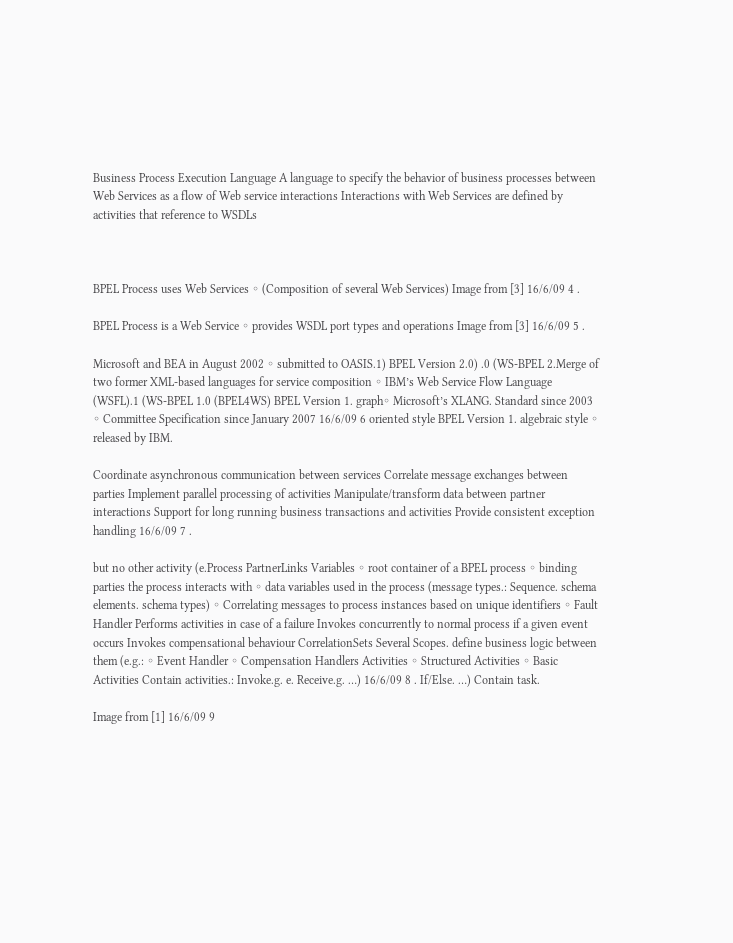Business Process Execution Language A language to specify the behavior of business processes between Web Services as a flow of Web service interactions Interactions with Web Services are defined by activities that reference to WSDLs



BPEL Process uses Web Services ◦ (Composition of several Web Services) Image from [3] 16/6/09 4 .

BPEL Process is a Web Service ◦ provides WSDL port types and operations Image from [3] 16/6/09 5 .

Microsoft and BEA in August 2002 ◦ submitted to OASIS.1) BPEL Version 2.0) .0 (WS-BPEL 2.Merge of two former XML-based languages for service composition ◦ IBM’s Web Service Flow Language (WSFL).1 (WS-BPEL 1.0 (BPEL4WS) BPEL Version 1. graph◦ Microsoft’s XLANG. Standard since 2003 ◦ Committee Specification since January 2007 16/6/09 6 oriented style BPEL Version 1. algebraic style ◦ released by IBM.

Coordinate asynchronous communication between services Correlate message exchanges between parties Implement parallel processing of activities Manipulate/transform data between partner interactions Support for long running business transactions and activities Provide consistent exception handling 16/6/09 7 .

but no other activity (e.Process PartnerLinks Variables ◦ root container of a BPEL process ◦ binding parties the process interacts with ◦ data variables used in the process (message types.: Sequence. schema elements. schema types) ◦ Correlating messages to process instances based on unique identifiers ◦ Fault Handler Performs activities in case of a failure Invokes concurrently to normal process if a given event occurs Invokes compensational behaviour CorrelationSets Several Scopes. define business logic between them (e.g.: ◦ Event Handler ◦ Compensation Handlers Activities ◦ Structured Activities ◦ Basic Activities Contain activities.: Invoke.g. e. Receive.g. …) 16/6/09 8 . If/Else. …) Contain task.

Image from [1] 16/6/09 9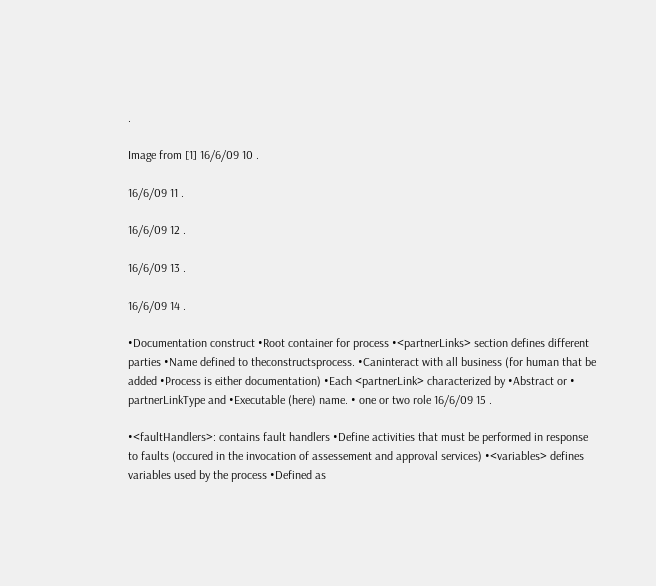.

Image from [1] 16/6/09 10 .

16/6/09 11 .

16/6/09 12 .

16/6/09 13 .

16/6/09 14 .

•Documentation construct •Root container for process •<partnerLinks> section defines different parties •Name defined to theconstructsprocess. •Caninteract with all business (for human that be added •Process is either documentation) •Each <partnerLink> characterized by •Abstract or • partnerLinkType and •Executable (here) name. • one or two role 16/6/09 15 .

•<faultHandlers>: contains fault handlers •Define activities that must be performed in response to faults (occured in the invocation of assessement and approval services) •<variables> defines variables used by the process •Defined as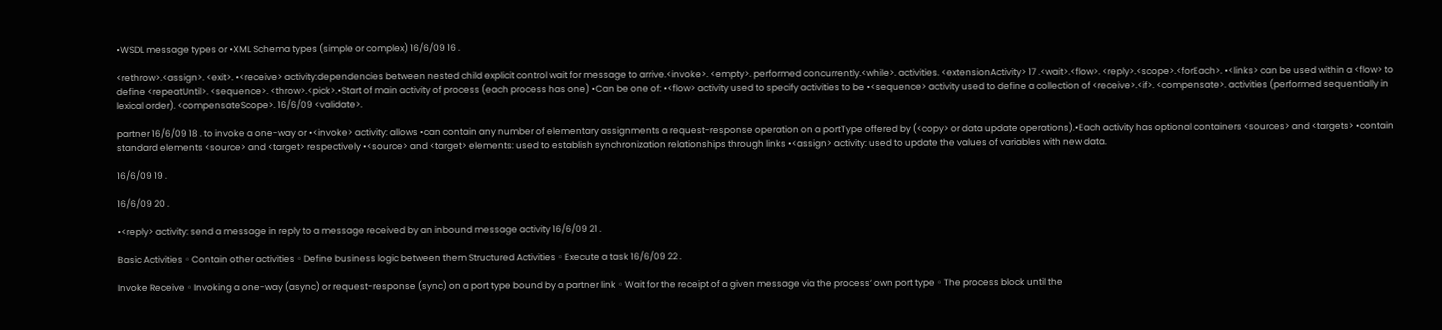•WSDL message types or •XML Schema types (simple or complex) 16/6/09 16 .

<rethrow>.<assign>. <exit>. •<receive> activity:dependencies between nested child explicit control wait for message to arrive.<invoke>. <empty>. performed concurrently.<while>. activities. <extensionActivity> 17 .<wait>.<flow>. <reply>.<scope>.<forEach>. •<links> can be used within a <flow> to define <repeatUntil>. <sequence>. <throw>.<pick>.•Start of main activity of process (each process has one) •Can be one of: •<flow> activity used to specify activities to be •<sequence> activity used to define a collection of <receive>.<if>. <compensate>. activities (performed sequentially in lexical order). <compensateScope>. 16/6/09 <validate>.

partner 16/6/09 18 . to invoke a one-way or •<invoke> activity: allows •can contain any number of elementary assignments a request-response operation on a portType offered by (<copy> or data update operations).•Each activity has optional containers <sources> and <targets> •contain standard elements <source> and <target> respectively •<source> and <target> elements: used to establish synchronization relationships through links •<assign> activity: used to update the values of variables with new data.

16/6/09 19 .

16/6/09 20 .

•<reply> activity: send a message in reply to a message received by an inbound message activity 16/6/09 21 .

Basic Activities ◦ Contain other activities ◦ Define business logic between them Structured Activities ◦ Execute a task 16/6/09 22 .

Invoke Receive ◦ Invoking a one-way (async) or request-response (sync) on a port type bound by a partner link ◦ Wait for the receipt of a given message via the process‘ own port type ◦ The process block until the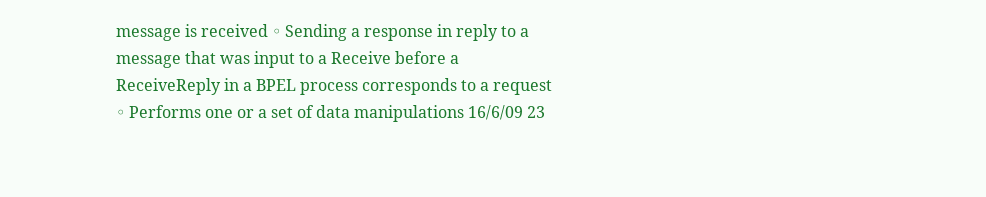message is received ◦ Sending a response in reply to a message that was input to a Receive before a ReceiveReply in a BPEL process corresponds to a request ◦ Performs one or a set of data manipulations 16/6/09 23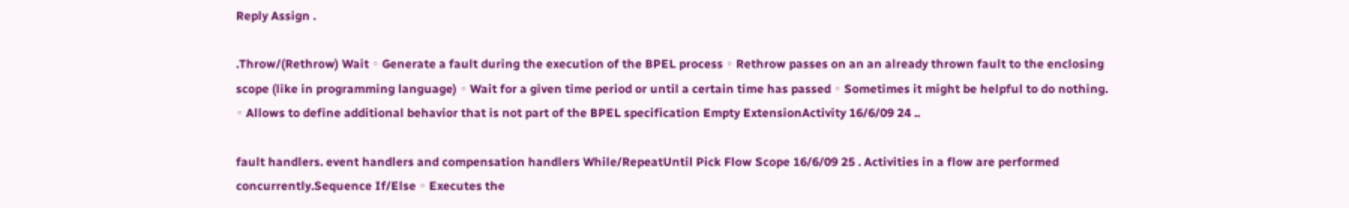Reply Assign .

.Throw/(Rethrow) Wait ◦ Generate a fault during the execution of the BPEL process ◦ Rethrow passes on an an already thrown fault to the enclosing scope (like in programming language) ◦ Wait for a given time period or until a certain time has passed ◦ Sometimes it might be helpful to do nothing. ◦ Allows to define additional behavior that is not part of the BPEL specification Empty ExtensionActivity 16/6/09 24 ..

fault handlers. event handlers and compensation handlers While/RepeatUntil Pick Flow Scope 16/6/09 25 . Activities in a flow are performed concurrently.Sequence If/Else ◦ Executes the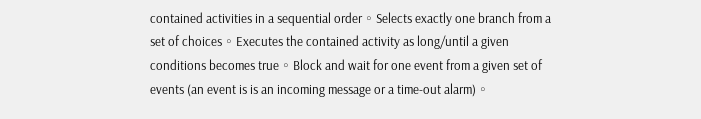contained activities in a sequential order ◦ Selects exactly one branch from a set of choices ◦ Executes the contained activity as long/until a given conditions becomes true ◦ Block and wait for one event from a given set of events (an event is is an incoming message or a time-out alarm) ◦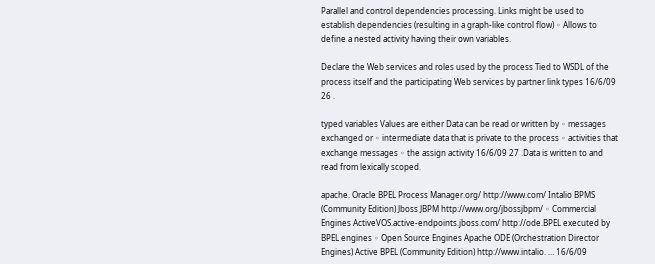Parallel and control dependencies processing. Links might be used to establish dependencies (resulting in a graph-like control flow) ◦ Allows to define a nested activity having their own variables.

Declare the Web services and roles used by the process Tied to WSDL of the process itself and the participating Web services by partner link types 16/6/09 26 .

typed variables Values are either Data can be read or written by ◦ messages exchanged or ◦ intermediate data that is private to the process ◦ activities that exchange messages ◦ the assign activity 16/6/09 27 .Data is written to and read from lexically scoped.

apache. Oracle BPEL Process Manager.org/ http://www.com/ Intalio BPMS (Community Edition) Jboss JBPM http://www.org/jbossjbpm/ ◦ Commercial Engines ActiveVOS.active-endpoints.jboss.com/ http://ode.BPEL executed by BPEL engines ◦ Open Source Engines Apache ODE (Orchestration Director Engines) Active BPEL (Community Edition) http://www.intalio. … 16/6/09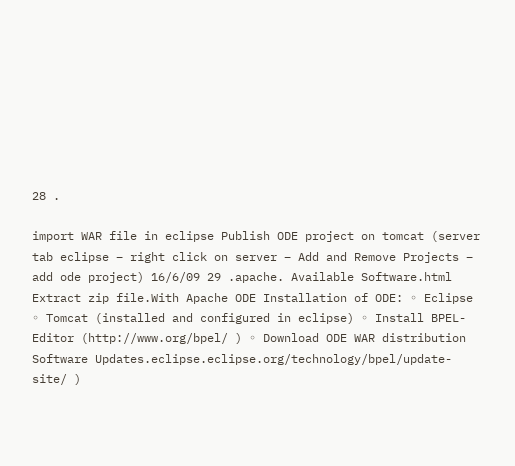28 .

import WAR file in eclipse Publish ODE project on tomcat (server tab eclipse – right click on server – Add and Remove Projects – add ode project) 16/6/09 29 .apache. Available Software.html Extract zip file.With Apache ODE Installation of ODE: ◦ Eclipse ◦ Tomcat (installed and configured in eclipse) ◦ Install BPEL-Editor (http://www.org/bpel/ ) ◦ Download ODE WAR distribution Software Updates.eclipse.eclipse.org/technology/bpel/update-site/ )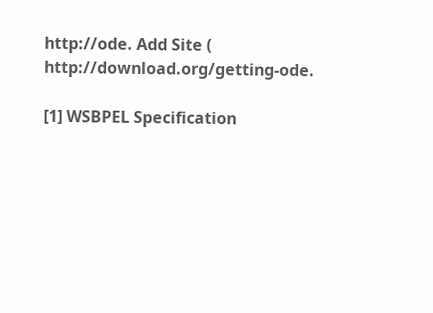http://ode. Add Site ( http://download.org/getting-ode.

[1] WSBPEL Specification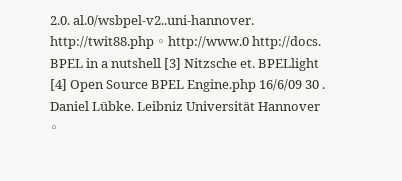2.0. al.0/wsbpel-v2..uni-hannover. http://twit88.php ◦ http://www.0 http://docs. BPEL in a nutshell [3] Nitzsche et. BPELlight [4] Open Source BPEL Engine.php 16/6/09 30 . Daniel Lübke. Leibniz Universität Hannover ◦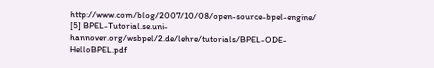http://www.com/blog/2007/10/08/open-source-bpel-engine/ [5] BPEL-Tutorial.se.uni-hannover.org/wsbpel/2.de/lehre/tutorials/BPEL-ODE-HelloBPEL.pdf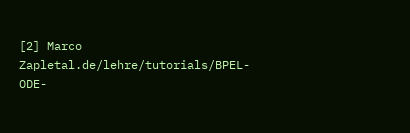[2] Marco Zapletal.de/lehre/tutorials/BPEL-ODE-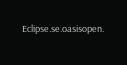Eclipse.se.oasisopen.